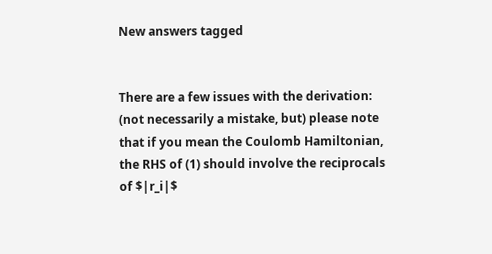New answers tagged


There are a few issues with the derivation: (not necessarily a mistake, but) please note that if you mean the Coulomb Hamiltonian, the RHS of (1) should involve the reciprocals of $|r_i|$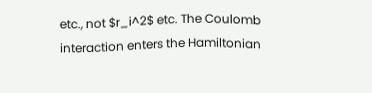etc., not $r_i^2$ etc. The Coulomb interaction enters the Hamiltonian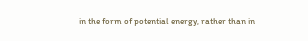in the form of potential energy, rather than in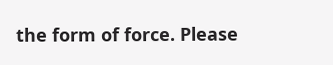the form of force. Please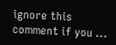ignore this comment if you ...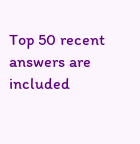Top 50 recent answers are included